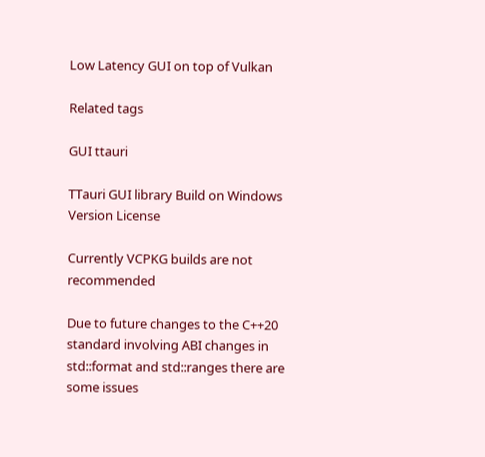Low Latency GUI on top of Vulkan

Related tags

GUI ttauri

TTauri GUI library Build on Windows Version License

Currently VCPKG builds are not recommended

Due to future changes to the C++20 standard involving ABI changes in std::format and std::ranges there are some issues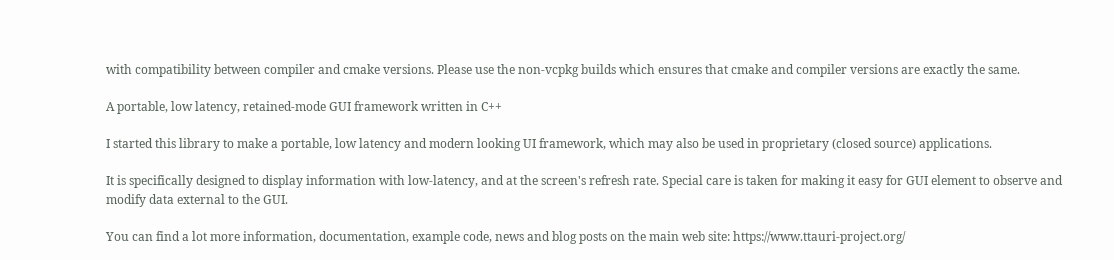with compatibility between compiler and cmake versions. Please use the non-vcpkg builds which ensures that cmake and compiler versions are exactly the same.

A portable, low latency, retained-mode GUI framework written in C++

I started this library to make a portable, low latency and modern looking UI framework, which may also be used in proprietary (closed source) applications.

It is specifically designed to display information with low-latency, and at the screen's refresh rate. Special care is taken for making it easy for GUI element to observe and modify data external to the GUI.

You can find a lot more information, documentation, example code, news and blog posts on the main web site: https://www.ttauri-project.org/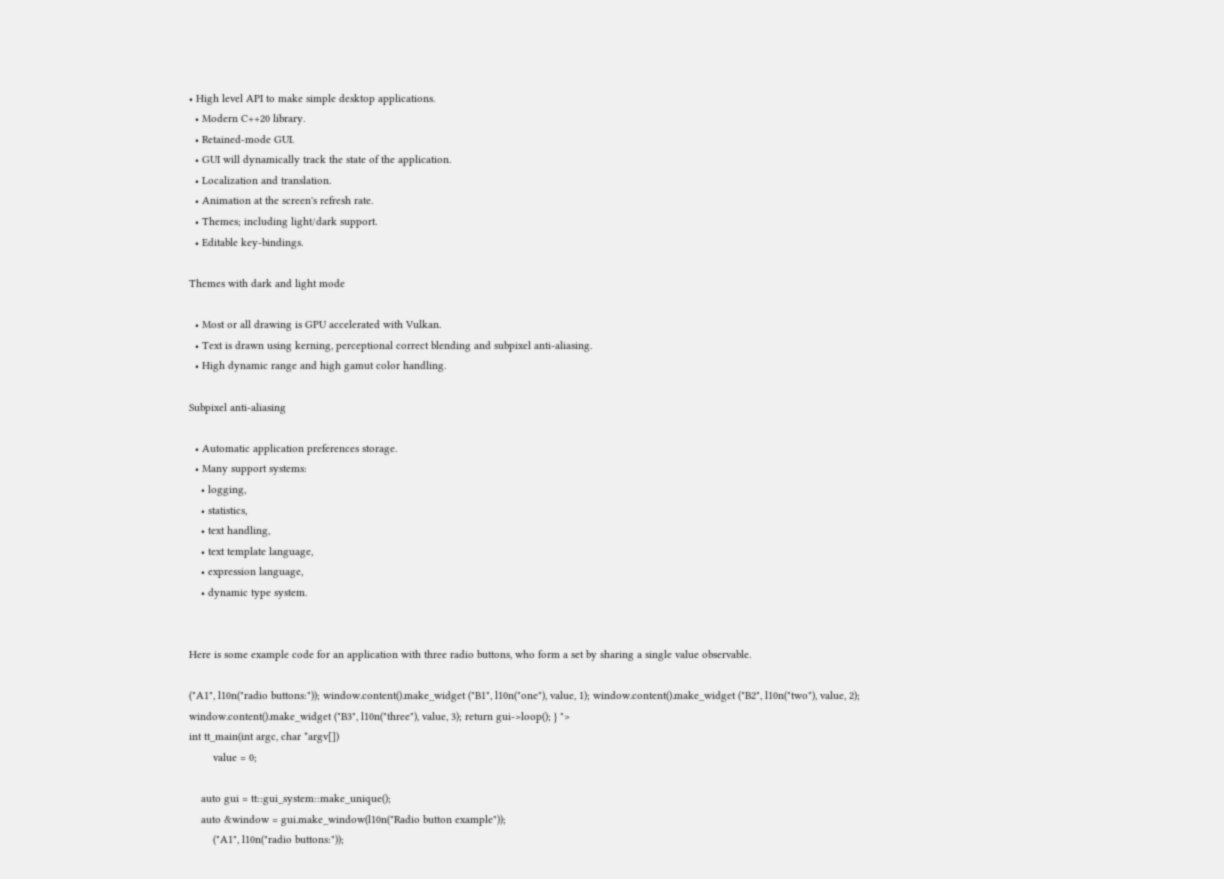• High level API to make simple desktop applications.
  • Modern C++20 library.
  • Retained-mode GUI.
  • GUI will dynamically track the state of the application.
  • Localization and translation.
  • Animation at the screen's refresh rate.
  • Themes; including light/dark support.
  • Editable key-bindings.

Themes with dark and light mode

  • Most or all drawing is GPU accelerated with Vulkan.
  • Text is drawn using kerning, perceptional correct blending and subpixel anti-aliasing.
  • High dynamic range and high gamut color handling.

Subpixel anti-aliasing

  • Automatic application preferences storage.
  • Many support systems:
    • logging,
    • statistics,
    • text handling,
    • text template language,
    • expression language,
    • dynamic type system.


Here is some example code for an application with three radio buttons, who form a set by sharing a single value observable.

("A1", l10n("radio buttons:")); window.content().make_widget ("B1", l10n("one"), value, 1); window.content().make_widget ("B2", l10n("two"), value, 2); window.content().make_widget ("B3", l10n("three"), value, 3); return gui->loop(); } ">
int tt_main(int argc, char *argv[])
        value = 0;

    auto gui = tt::gui_system::make_unique();
    auto &window = gui.make_window(l10n("Radio button example"));
        ("A1", l10n("radio buttons:"));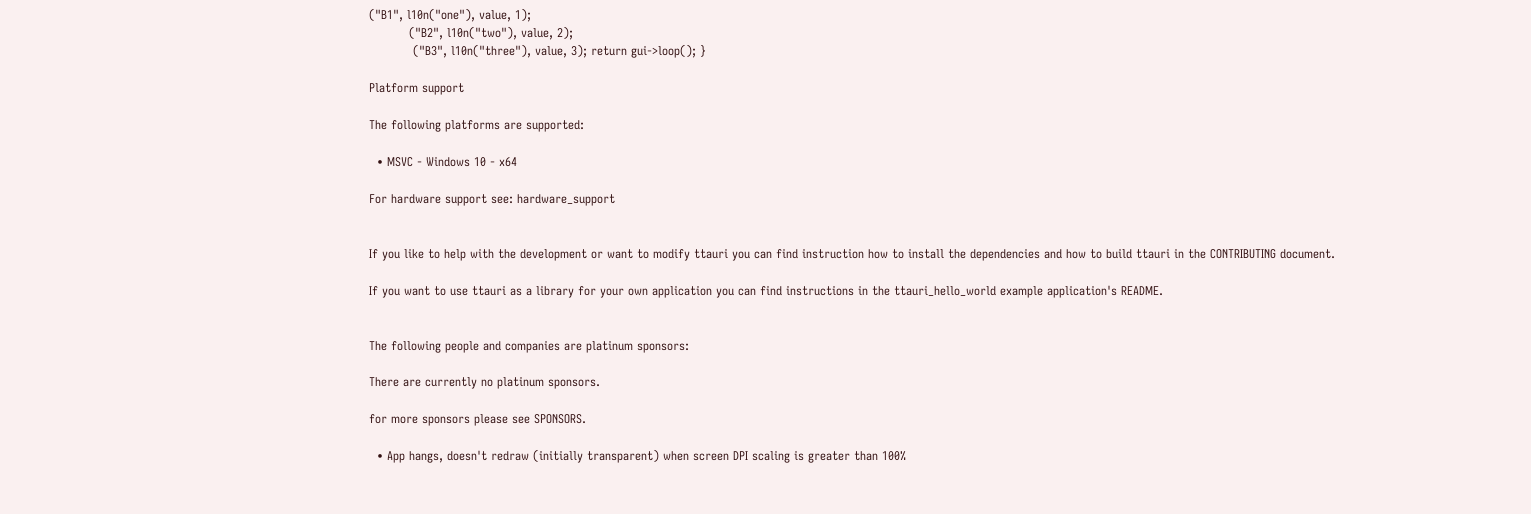("B1", l10n("one"), value, 1);
          ("B2", l10n("two"), value, 2);
           ("B3", l10n("three"), value, 3); return gui->loop(); }

Platform support

The following platforms are supported:

  • MSVC - Windows 10 - x64

For hardware support see: hardware_support


If you like to help with the development or want to modify ttauri you can find instruction how to install the dependencies and how to build ttauri in the CONTRIBUTING document.

If you want to use ttauri as a library for your own application you can find instructions in the ttauri_hello_world example application's README.


The following people and companies are platinum sponsors:

There are currently no platinum sponsors.

for more sponsors please see SPONSORS.

  • App hangs, doesn't redraw (initially transparent) when screen DPI scaling is greater than 100%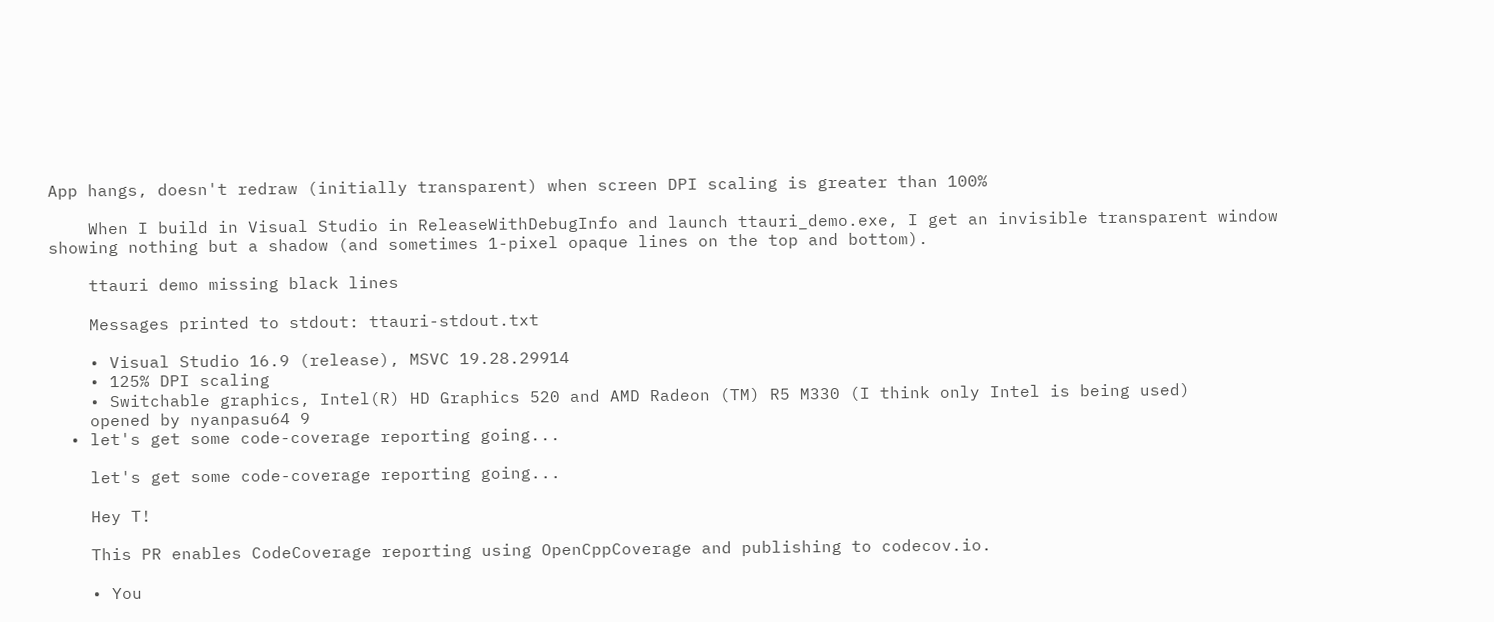App hangs, doesn't redraw (initially transparent) when screen DPI scaling is greater than 100%

    When I build in Visual Studio in ReleaseWithDebugInfo and launch ttauri_demo.exe, I get an invisible transparent window showing nothing but a shadow (and sometimes 1-pixel opaque lines on the top and bottom).

    ttauri demo missing black lines

    Messages printed to stdout: ttauri-stdout.txt

    • Visual Studio 16.9 (release), MSVC 19.28.29914
    • 125% DPI scaling
    • Switchable graphics, Intel(R) HD Graphics 520 and AMD Radeon (TM) R5 M330 (I think only Intel is being used)
    opened by nyanpasu64 9
  • let's get some code-coverage reporting going...

    let's get some code-coverage reporting going...

    Hey T!

    This PR enables CodeCoverage reporting using OpenCppCoverage and publishing to codecov.io.

    • You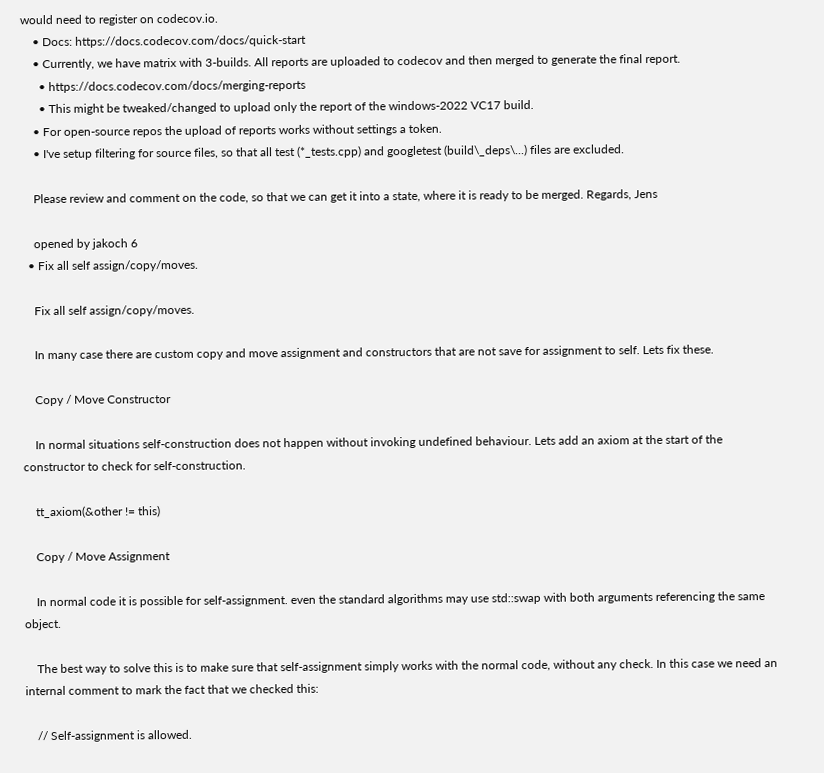would need to register on codecov.io.
    • Docs: https://docs.codecov.com/docs/quick-start
    • Currently, we have matrix with 3-builds. All reports are uploaded to codecov and then merged to generate the final report.
      • https://docs.codecov.com/docs/merging-reports
      • This might be tweaked/changed to upload only the report of the windows-2022 VC17 build.
    • For open-source repos the upload of reports works without settings a token.
    • I've setup filtering for source files, so that all test (*_tests.cpp) and googletest (build\_deps\...) files are excluded.

    Please review and comment on the code, so that we can get it into a state, where it is ready to be merged. Regards, Jens

    opened by jakoch 6
  • Fix all self assign/copy/moves.

    Fix all self assign/copy/moves.

    In many case there are custom copy and move assignment and constructors that are not save for assignment to self. Lets fix these.

    Copy / Move Constructor

    In normal situations self-construction does not happen without invoking undefined behaviour. Lets add an axiom at the start of the constructor to check for self-construction.

    tt_axiom(&other != this)

    Copy / Move Assignment

    In normal code it is possible for self-assignment. even the standard algorithms may use std::swap with both arguments referencing the same object.

    The best way to solve this is to make sure that self-assignment simply works with the normal code, without any check. In this case we need an internal comment to mark the fact that we checked this:

    // Self-assignment is allowed.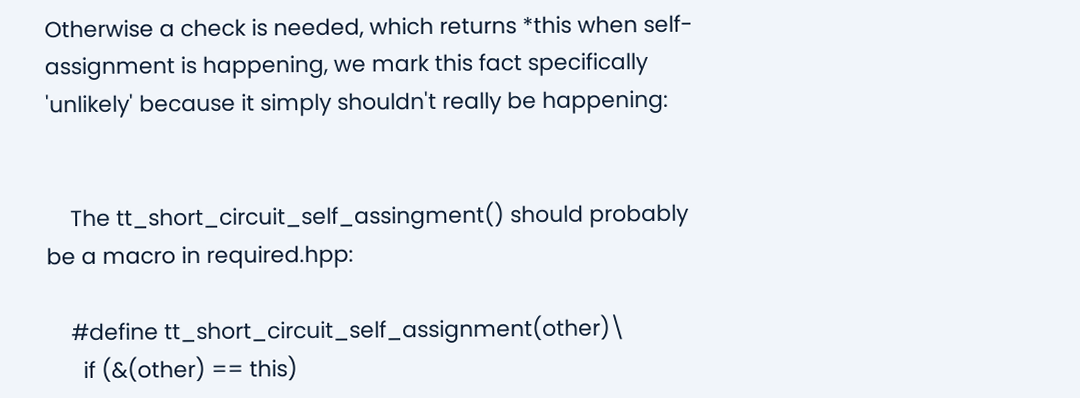Otherwise a check is needed, which returns *this when self-assignment is happening, we mark this fact specifically 'unlikely' because it simply shouldn't really be happening:


    The tt_short_circuit_self_assingment() should probably be a macro in required.hpp:

    #define tt_short_circuit_self_assignment(other)\
      if (&(other) == this)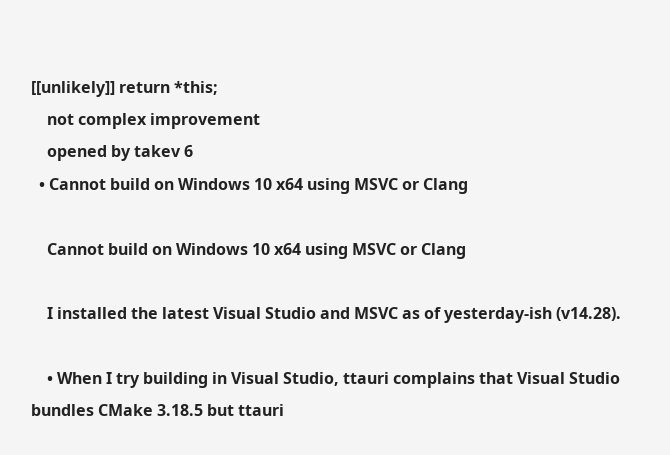[[unlikely]] return *this;
    not complex improvement
    opened by takev 6
  • Cannot build on Windows 10 x64 using MSVC or Clang

    Cannot build on Windows 10 x64 using MSVC or Clang

    I installed the latest Visual Studio and MSVC as of yesterday-ish (v14.28).

    • When I try building in Visual Studio, ttauri complains that Visual Studio bundles CMake 3.18.5 but ttauri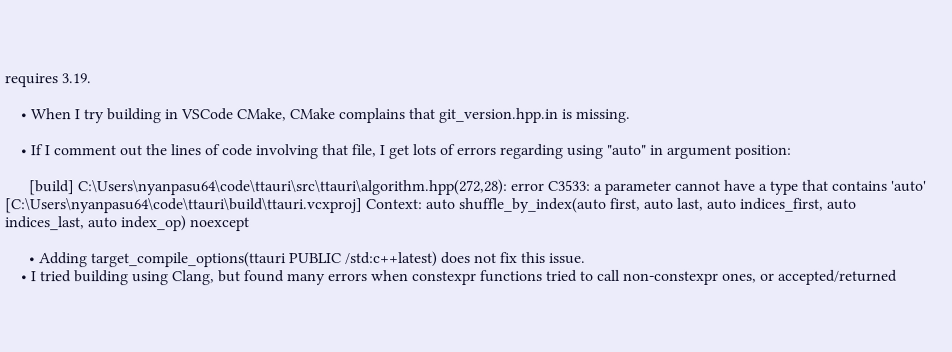requires 3.19.

    • When I try building in VSCode CMake, CMake complains that git_version.hpp.in is missing.

    • If I comment out the lines of code involving that file, I get lots of errors regarding using "auto" in argument position:

      [build] C:\Users\nyanpasu64\code\ttauri\src\ttauri\algorithm.hpp(272,28): error C3533: a parameter cannot have a type that contains 'auto' [C:\Users\nyanpasu64\code\ttauri\build\ttauri.vcxproj] Context: auto shuffle_by_index(auto first, auto last, auto indices_first, auto indices_last, auto index_op) noexcept

      • Adding target_compile_options(ttauri PUBLIC /std:c++latest) does not fix this issue.
    • I tried building using Clang, but found many errors when constexpr functions tried to call non-constexpr ones, or accepted/returned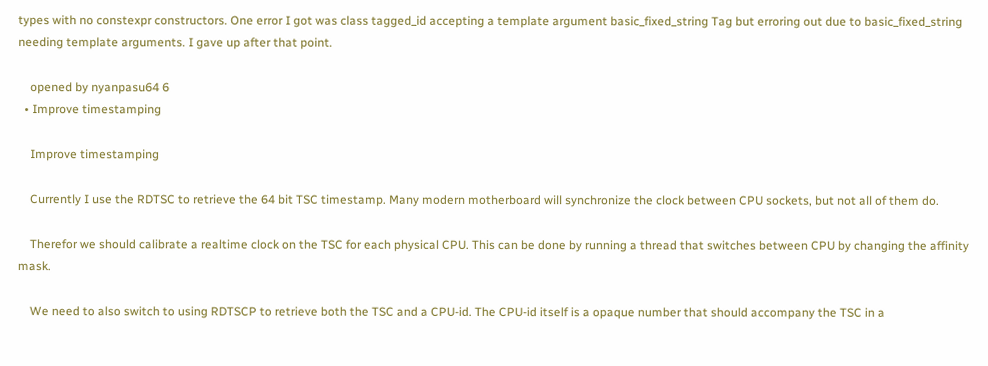types with no constexpr constructors. One error I got was class tagged_id accepting a template argument basic_fixed_string Tag but erroring out due to basic_fixed_string needing template arguments. I gave up after that point.

    opened by nyanpasu64 6
  • Improve timestamping

    Improve timestamping

    Currently I use the RDTSC to retrieve the 64 bit TSC timestamp. Many modern motherboard will synchronize the clock between CPU sockets, but not all of them do.

    Therefor we should calibrate a realtime clock on the TSC for each physical CPU. This can be done by running a thread that switches between CPU by changing the affinity mask.

    We need to also switch to using RDTSCP to retrieve both the TSC and a CPU-id. The CPU-id itself is a opaque number that should accompany the TSC in a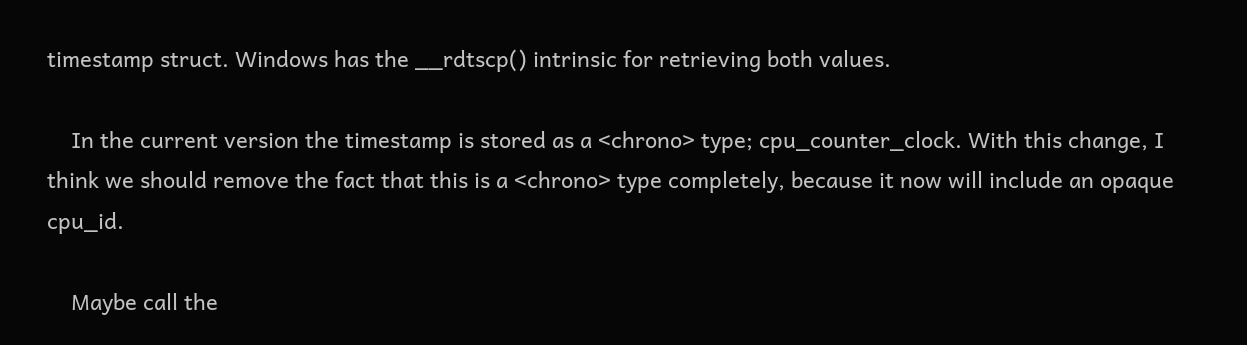timestamp struct. Windows has the __rdtscp() intrinsic for retrieving both values.

    In the current version the timestamp is stored as a <chrono> type; cpu_counter_clock. With this change, I think we should remove the fact that this is a <chrono> type completely, because it now will include an opaque cpu_id.

    Maybe call the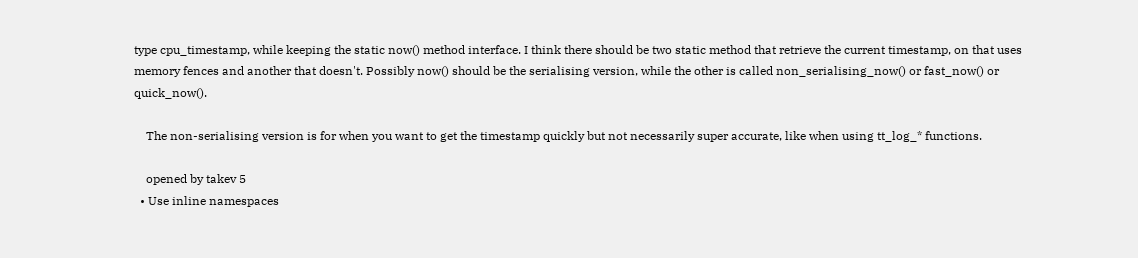type cpu_timestamp, while keeping the static now() method interface. I think there should be two static method that retrieve the current timestamp, on that uses memory fences and another that doesn't. Possibly now() should be the serialising version, while the other is called non_serialising_now() or fast_now() or quick_now().

    The non-serialising version is for when you want to get the timestamp quickly but not necessarily super accurate, like when using tt_log_* functions.

    opened by takev 5
  • Use inline namespaces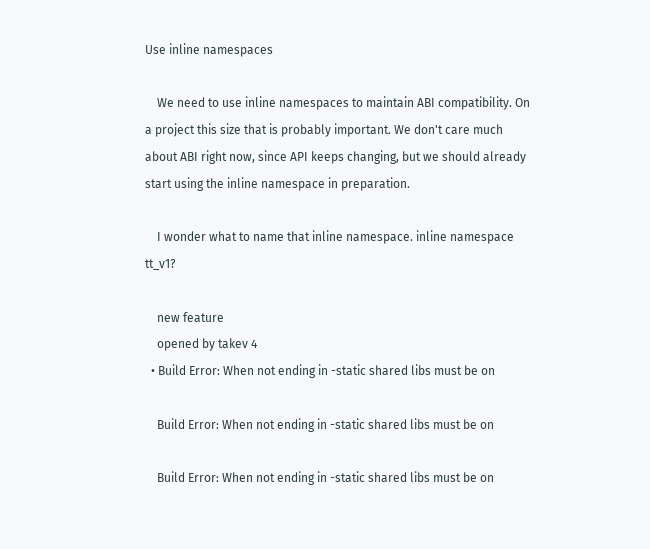Use inline namespaces

    We need to use inline namespaces to maintain ABI compatibility. On a project this size that is probably important. We don't care much about ABI right now, since API keeps changing, but we should already start using the inline namespace in preparation.

    I wonder what to name that inline namespace. inline namespace tt_v1?

    new feature
    opened by takev 4
  • Build Error: When not ending in -static shared libs must be on

    Build Error: When not ending in -static shared libs must be on

    Build Error: When not ending in -static shared libs must be on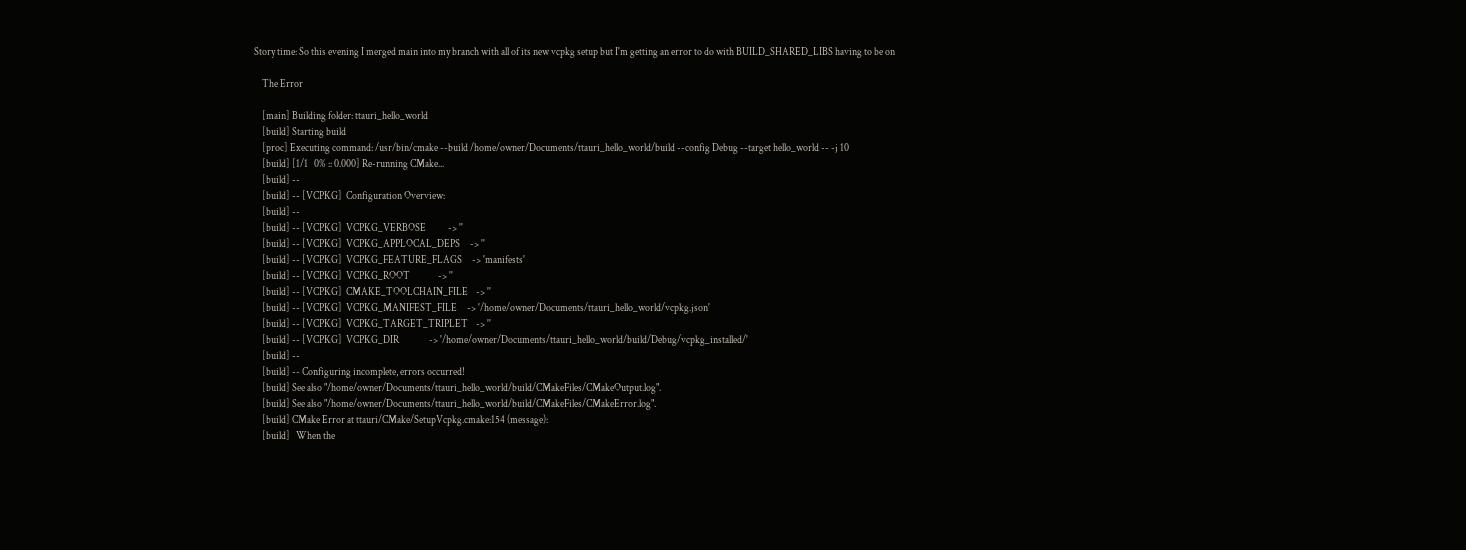Story time: So this evening I merged main into my branch with all of its new vcpkg setup but I'm getting an error to do with BUILD_SHARED_LIBS having to be on

    The Error

    [main] Building folder: ttauri_hello_world
    [build] Starting build
    [proc] Executing command: /usr/bin/cmake --build /home/owner/Documents/ttauri_hello_world/build --config Debug --target hello_world -- -j 10
    [build] [1/1   0% :: 0.000] Re-running CMake...
    [build] --
    [build] -- [VCPKG]  Configuration Overview:
    [build] --
    [build] -- [VCPKG]  VCPKG_VERBOSE           -> ''
    [build] -- [VCPKG]  VCPKG_APPLOCAL_DEPS     -> ''
    [build] -- [VCPKG]  VCPKG_FEATURE_FLAGS     -> 'manifests'
    [build] -- [VCPKG]  VCPKG_ROOT              -> ''
    [build] -- [VCPKG]  CMAKE_TOOLCHAIN_FILE    -> ''
    [build] -- [VCPKG]  VCPKG_MANIFEST_FILE     -> '/home/owner/Documents/ttauri_hello_world/vcpkg.json'
    [build] -- [VCPKG]  VCPKG_TARGET_TRIPLET    -> ''
    [build] -- [VCPKG]  VCPKG_DIR               -> '/home/owner/Documents/ttauri_hello_world/build/Debug/vcpkg_installed/'
    [build] --
    [build] -- Configuring incomplete, errors occurred!
    [build] See also "/home/owner/Documents/ttauri_hello_world/build/CMakeFiles/CMakeOutput.log".
    [build] See also "/home/owner/Documents/ttauri_hello_world/build/CMakeFiles/CMakeError.log".
    [build] CMake Error at ttauri/CMake/SetupVcpkg.cmake:154 (message):
    [build]   When the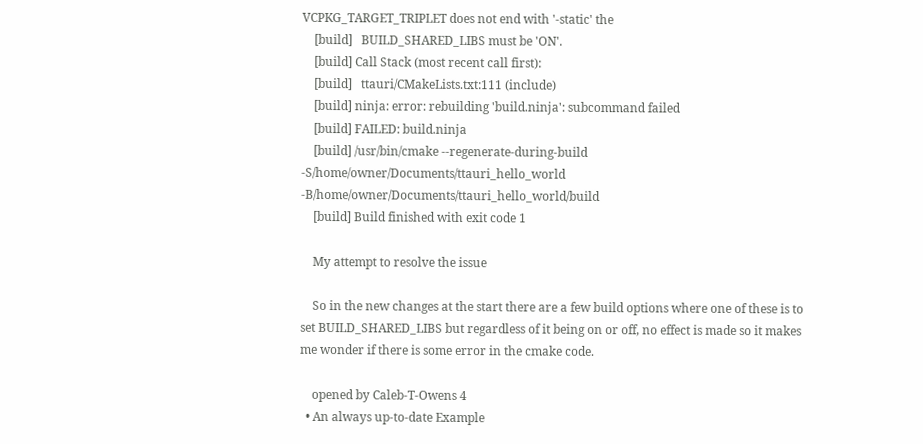VCPKG_TARGET_TRIPLET does not end with '-static' the
    [build]   BUILD_SHARED_LIBS must be 'ON'.
    [build] Call Stack (most recent call first):
    [build]   ttauri/CMakeLists.txt:111 (include)
    [build] ninja: error: rebuilding 'build.ninja': subcommand failed
    [build] FAILED: build.ninja
    [build] /usr/bin/cmake --regenerate-during-build -S/home/owner/Documents/ttauri_hello_world -B/home/owner/Documents/ttauri_hello_world/build
    [build] Build finished with exit code 1

    My attempt to resolve the issue

    So in the new changes at the start there are a few build options where one of these is to set BUILD_SHARED_LIBS but regardless of it being on or off, no effect is made so it makes me wonder if there is some error in the cmake code.

    opened by Caleb-T-Owens 4
  • An always up-to-date Example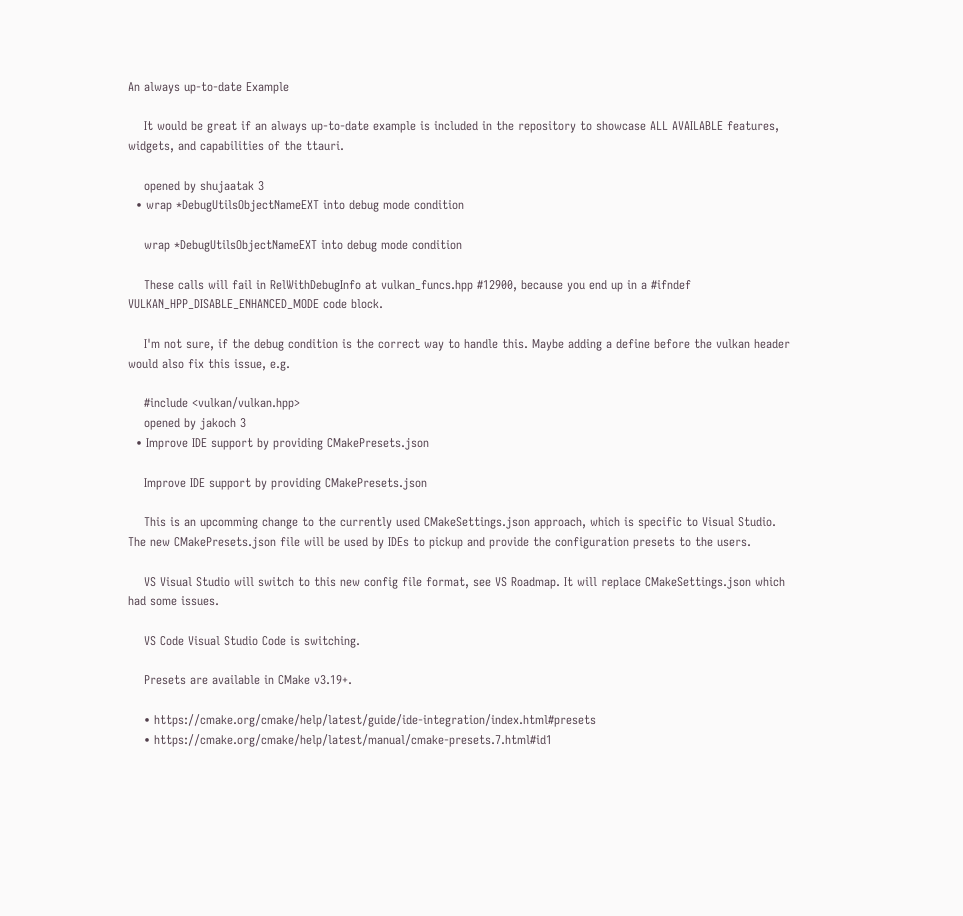An always up-to-date Example

    It would be great if an always up-to-date example is included in the repository to showcase ALL AVAILABLE features, widgets, and capabilities of the ttauri.

    opened by shujaatak 3
  • wrap *DebugUtilsObjectNameEXT into debug mode condition

    wrap *DebugUtilsObjectNameEXT into debug mode condition

    These calls will fail in RelWithDebugInfo at vulkan_funcs.hpp #12900, because you end up in a #ifndef VULKAN_HPP_DISABLE_ENHANCED_MODE code block.

    I'm not sure, if the debug condition is the correct way to handle this. Maybe adding a define before the vulkan header would also fix this issue, e.g.

    #include <vulkan/vulkan.hpp>
    opened by jakoch 3
  • Improve IDE support by providing CMakePresets.json

    Improve IDE support by providing CMakePresets.json

    This is an upcomming change to the currently used CMakeSettings.json approach, which is specific to Visual Studio. The new CMakePresets.json file will be used by IDEs to pickup and provide the configuration presets to the users.

    VS Visual Studio will switch to this new config file format, see VS Roadmap. It will replace CMakeSettings.json which had some issues.

    VS Code Visual Studio Code is switching.

    Presets are available in CMake v3.19+.

    • https://cmake.org/cmake/help/latest/guide/ide-integration/index.html#presets
    • https://cmake.org/cmake/help/latest/manual/cmake-presets.7.html#id1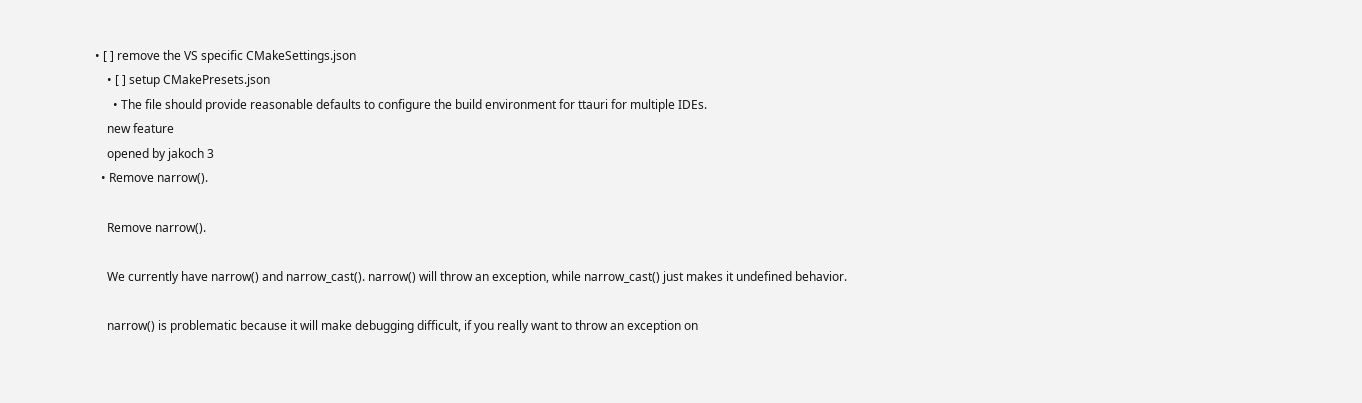• [ ] remove the VS specific CMakeSettings.json
    • [ ] setup CMakePresets.json
      • The file should provide reasonable defaults to configure the build environment for ttauri for multiple IDEs.
    new feature
    opened by jakoch 3
  • Remove narrow().

    Remove narrow().

    We currently have narrow() and narrow_cast(). narrow() will throw an exception, while narrow_cast() just makes it undefined behavior.

    narrow() is problematic because it will make debugging difficult, if you really want to throw an exception on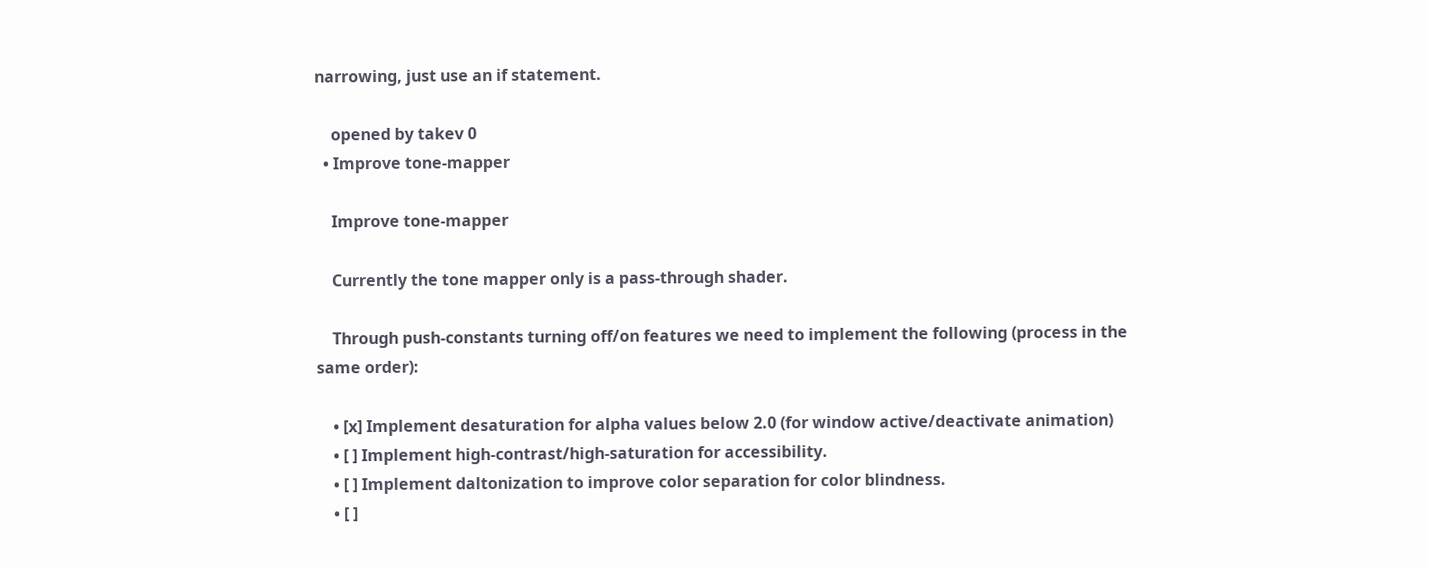narrowing, just use an if statement.

    opened by takev 0
  • Improve tone-mapper

    Improve tone-mapper

    Currently the tone mapper only is a pass-through shader.

    Through push-constants turning off/on features we need to implement the following (process in the same order):

    • [x] Implement desaturation for alpha values below 2.0 (for window active/deactivate animation)
    • [ ] Implement high-contrast/high-saturation for accessibility.
    • [ ] Implement daltonization to improve color separation for color blindness.
    • [ ]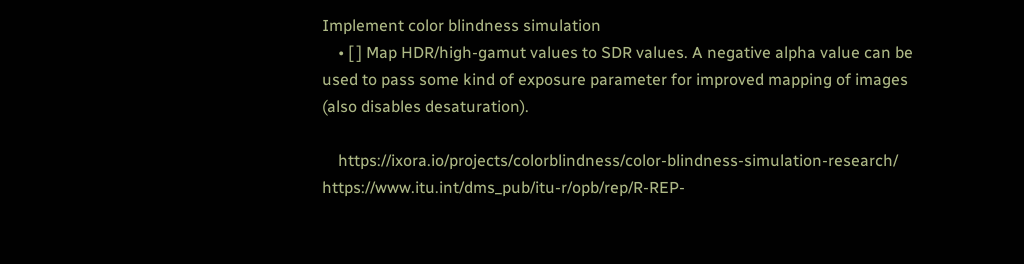Implement color blindness simulation
    • [ ] Map HDR/high-gamut values to SDR values. A negative alpha value can be used to pass some kind of exposure parameter for improved mapping of images (also disables desaturation).

    https://ixora.io/projects/colorblindness/color-blindness-simulation-research/ https://www.itu.int/dms_pub/itu-r/opb/rep/R-REP-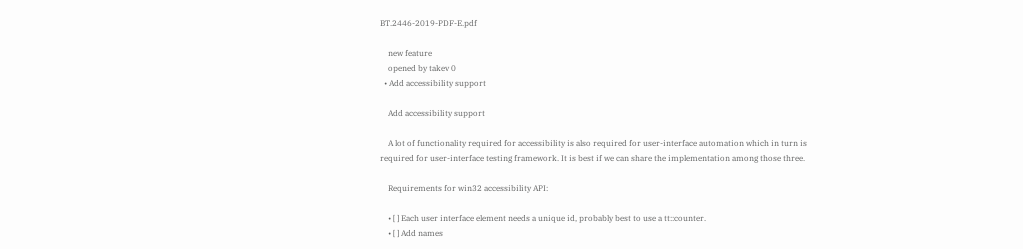BT.2446-2019-PDF-E.pdf

    new feature
    opened by takev 0
  • Add accessibility support

    Add accessibility support

    A lot of functionality required for accessibility is also required for user-interface automation which in turn is required for user-interface testing framework. It is best if we can share the implementation among those three.

    Requirements for win32 accessibility API:

    • [ ] Each user interface element needs a unique id, probably best to use a tt::counter.
    • [ ] Add names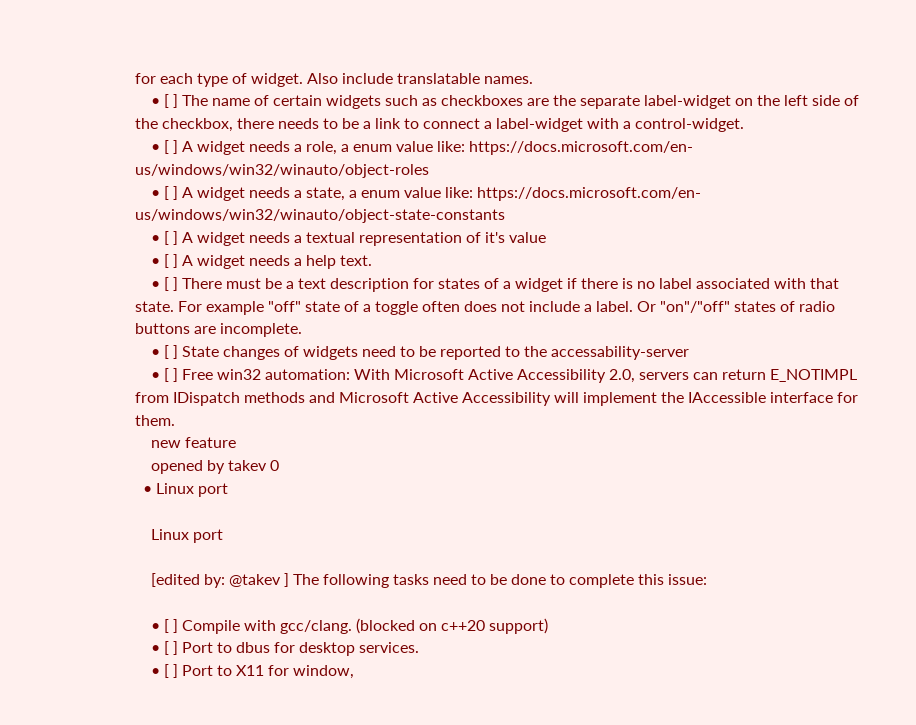for each type of widget. Also include translatable names.
    • [ ] The name of certain widgets such as checkboxes are the separate label-widget on the left side of the checkbox, there needs to be a link to connect a label-widget with a control-widget.
    • [ ] A widget needs a role, a enum value like: https://docs.microsoft.com/en-us/windows/win32/winauto/object-roles
    • [ ] A widget needs a state, a enum value like: https://docs.microsoft.com/en-us/windows/win32/winauto/object-state-constants
    • [ ] A widget needs a textual representation of it's value
    • [ ] A widget needs a help text.
    • [ ] There must be a text description for states of a widget if there is no label associated with that state. For example "off" state of a toggle often does not include a label. Or "on"/"off" states of radio buttons are incomplete.
    • [ ] State changes of widgets need to be reported to the accessability-server
    • [ ] Free win32 automation: With Microsoft Active Accessibility 2.0, servers can return E_NOTIMPL from IDispatch methods and Microsoft Active Accessibility will implement the IAccessible interface for them.
    new feature
    opened by takev 0
  • Linux port

    Linux port

    [edited by: @takev ] The following tasks need to be done to complete this issue:

    • [ ] Compile with gcc/clang. (blocked on c++20 support)
    • [ ] Port to dbus for desktop services.
    • [ ] Port to X11 for window,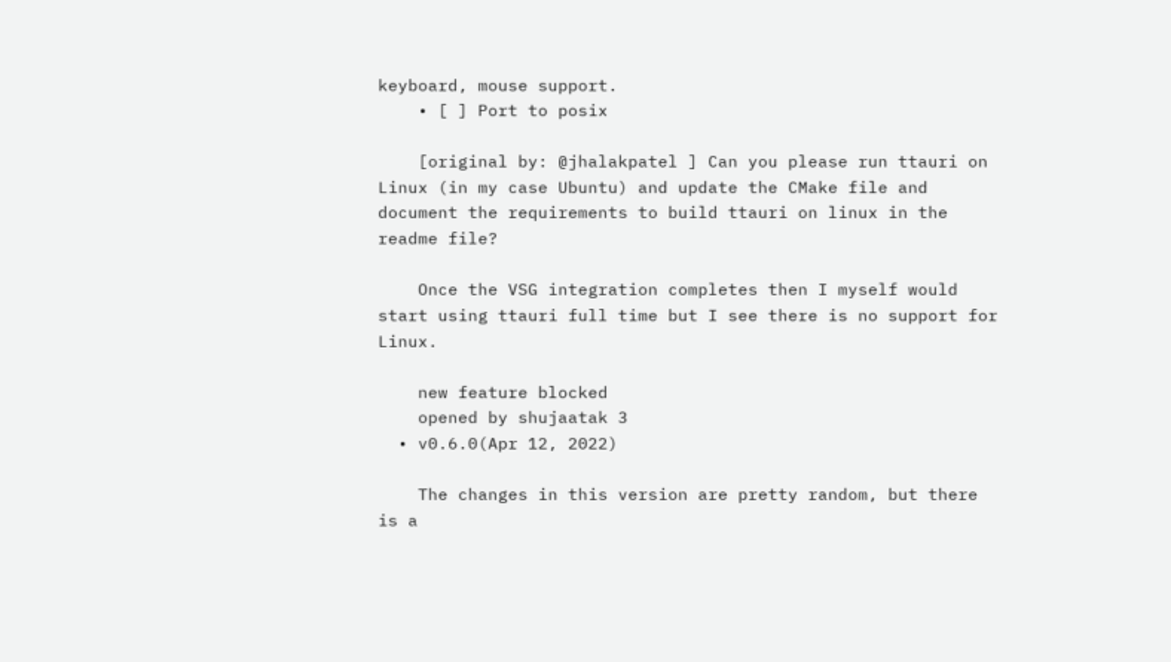keyboard, mouse support.
    • [ ] Port to posix

    [original by: @jhalakpatel ] Can you please run ttauri on Linux (in my case Ubuntu) and update the CMake file and document the requirements to build ttauri on linux in the readme file?

    Once the VSG integration completes then I myself would start using ttauri full time but I see there is no support for Linux.

    new feature blocked
    opened by shujaatak 3
  • v0.6.0(Apr 12, 2022)

    The changes in this version are pretty random, but there is a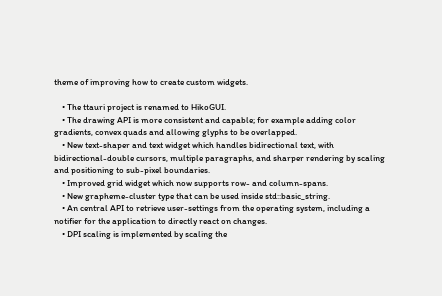theme of improving how to create custom widgets.

    • The ttauri project is renamed to HikoGUI.
    • The drawing API is more consistent and capable; for example adding color gradients, convex quads and allowing glyphs to be overlapped.
    • New text-shaper and text widget which handles bidirectional text, with bidirectional-double cursors, multiple paragraphs, and sharper rendering by scaling and positioning to sub-pixel boundaries.
    • Improved grid widget which now supports row- and column-spans.
    • New grapheme-cluster type that can be used inside std::basic_string.
    • An central API to retrieve user-settings from the operating system, including a notifier for the application to directly react on changes.
    • DPI scaling is implemented by scaling the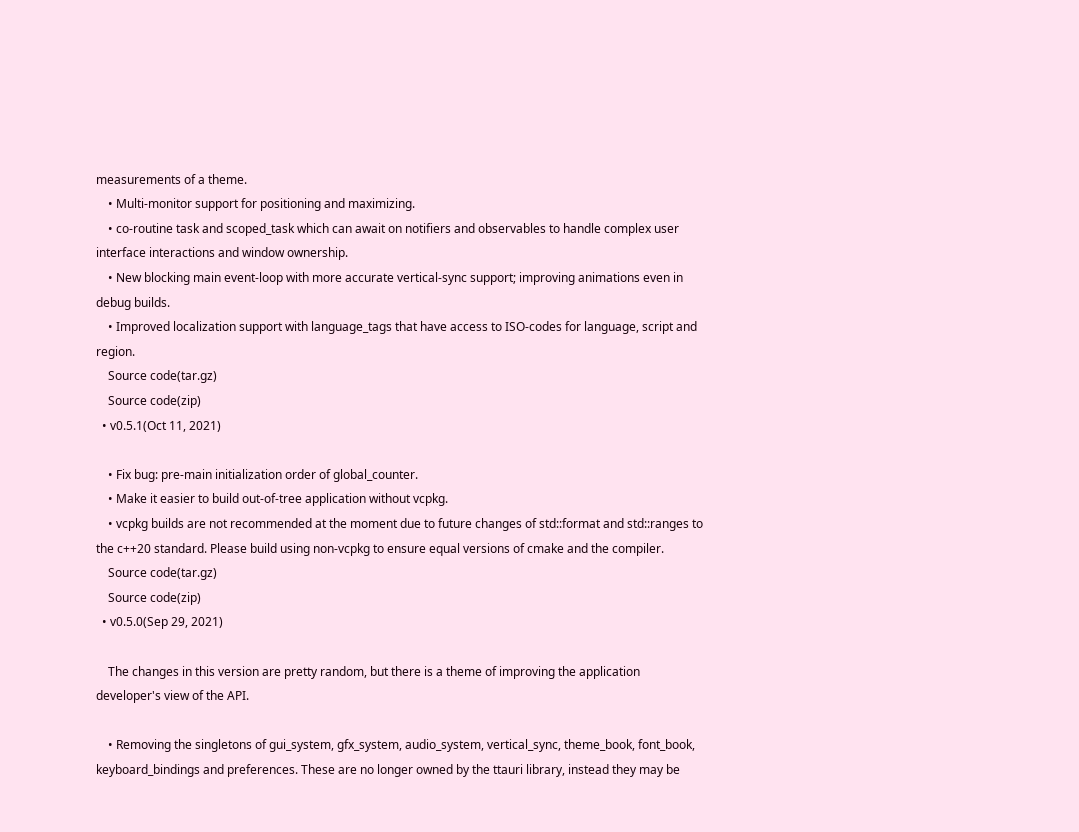measurements of a theme.
    • Multi-monitor support for positioning and maximizing.
    • co-routine task and scoped_task which can await on notifiers and observables to handle complex user interface interactions and window ownership.
    • New blocking main event-loop with more accurate vertical-sync support; improving animations even in debug builds.
    • Improved localization support with language_tags that have access to ISO-codes for language, script and region.
    Source code(tar.gz)
    Source code(zip)
  • v0.5.1(Oct 11, 2021)

    • Fix bug: pre-main initialization order of global_counter.
    • Make it easier to build out-of-tree application without vcpkg.
    • vcpkg builds are not recommended at the moment due to future changes of std::format and std::ranges to the c++20 standard. Please build using non-vcpkg to ensure equal versions of cmake and the compiler.
    Source code(tar.gz)
    Source code(zip)
  • v0.5.0(Sep 29, 2021)

    The changes in this version are pretty random, but there is a theme of improving the application developer's view of the API.

    • Removing the singletons of gui_system, gfx_system, audio_system, vertical_sync, theme_book, font_book, keyboard_bindings and preferences. These are no longer owned by the ttauri library, instead they may be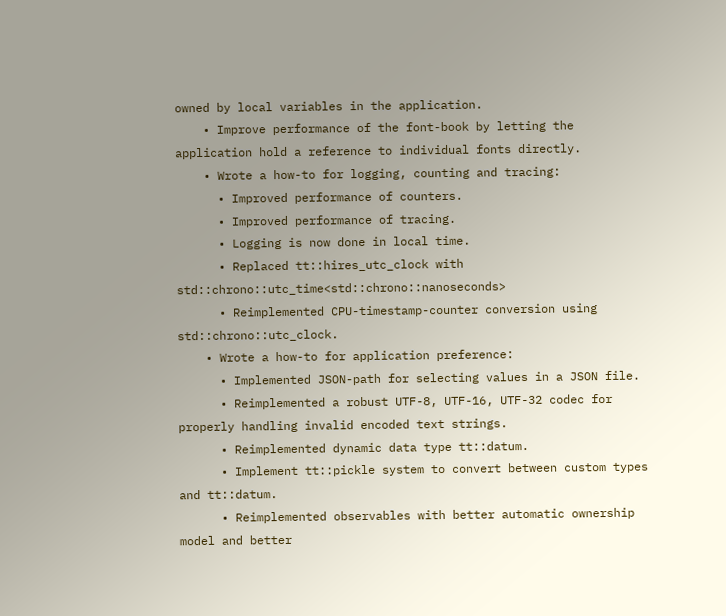owned by local variables in the application.
    • Improve performance of the font-book by letting the application hold a reference to individual fonts directly.
    • Wrote a how-to for logging, counting and tracing:
      • Improved performance of counters.
      • Improved performance of tracing.
      • Logging is now done in local time.
      • Replaced tt::hires_utc_clock with std::chrono::utc_time<std::chrono::nanoseconds>
      • Reimplemented CPU-timestamp-counter conversion using std::chrono::utc_clock.
    • Wrote a how-to for application preference:
      • Implemented JSON-path for selecting values in a JSON file.
      • Reimplemented a robust UTF-8, UTF-16, UTF-32 codec for properly handling invalid encoded text strings.
      • Reimplemented dynamic data type tt::datum.
      • Implement tt::pickle system to convert between custom types and tt::datum.
      • Reimplemented observables with better automatic ownership model and better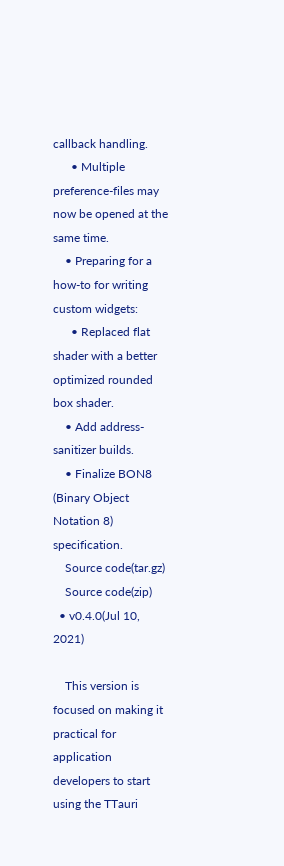callback handling.
      • Multiple preference-files may now be opened at the same time.
    • Preparing for a how-to for writing custom widgets:
      • Replaced flat shader with a better optimized rounded box shader.
    • Add address-sanitizer builds.
    • Finalize BON8 (Binary Object Notation 8) specification.
    Source code(tar.gz)
    Source code(zip)
  • v0.4.0(Jul 10, 2021)

    This version is focused on making it practical for application developers to start using the TTauri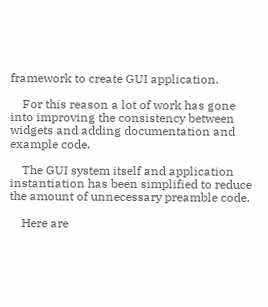framework to create GUI application.

    For this reason a lot of work has gone into improving the consistency between widgets and adding documentation and example code.

    The GUI system itself and application instantiation has been simplified to reduce the amount of unnecessary preamble code.

    Here are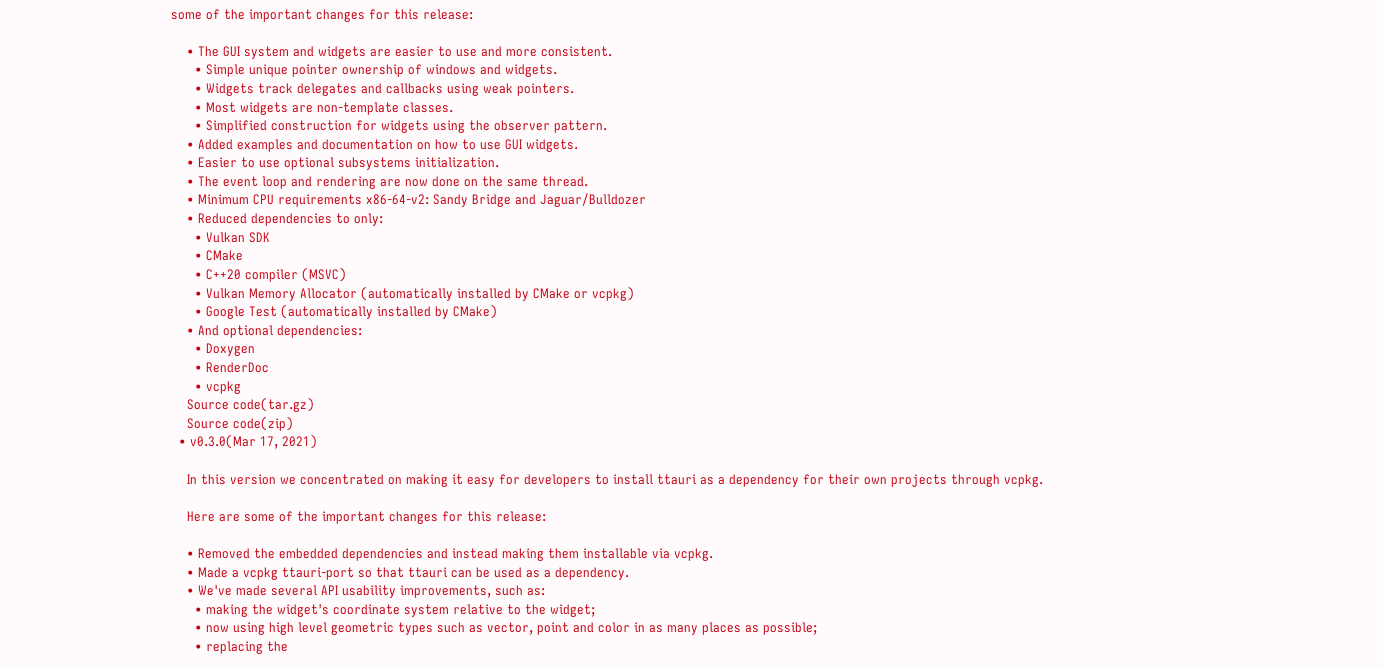some of the important changes for this release:

    • The GUI system and widgets are easier to use and more consistent.
      • Simple unique pointer ownership of windows and widgets.
      • Widgets track delegates and callbacks using weak pointers.
      • Most widgets are non-template classes.
      • Simplified construction for widgets using the observer pattern.
    • Added examples and documentation on how to use GUI widgets.
    • Easier to use optional subsystems initialization.
    • The event loop and rendering are now done on the same thread.
    • Minimum CPU requirements x86-64-v2: Sandy Bridge and Jaguar/Bulldozer
    • Reduced dependencies to only:
      • Vulkan SDK
      • CMake
      • C++20 compiler (MSVC)
      • Vulkan Memory Allocator (automatically installed by CMake or vcpkg)
      • Google Test (automatically installed by CMake)
    • And optional dependencies:
      • Doxygen
      • RenderDoc
      • vcpkg
    Source code(tar.gz)
    Source code(zip)
  • v0.3.0(Mar 17, 2021)

    In this version we concentrated on making it easy for developers to install ttauri as a dependency for their own projects through vcpkg.

    Here are some of the important changes for this release:

    • Removed the embedded dependencies and instead making them installable via vcpkg.
    • Made a vcpkg ttauri-port so that ttauri can be used as a dependency.
    • We've made several API usability improvements, such as:
      • making the widget's coordinate system relative to the widget;
      • now using high level geometric types such as vector, point and color in as many places as possible;
      • replacing the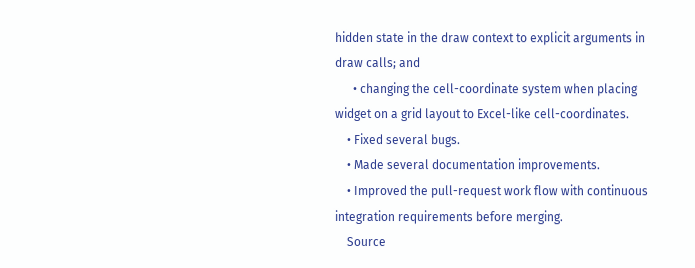hidden state in the draw context to explicit arguments in draw calls; and
      • changing the cell-coordinate system when placing widget on a grid layout to Excel-like cell-coordinates.
    • Fixed several bugs.
    • Made several documentation improvements.
    • Improved the pull-request work flow with continuous integration requirements before merging.
    Source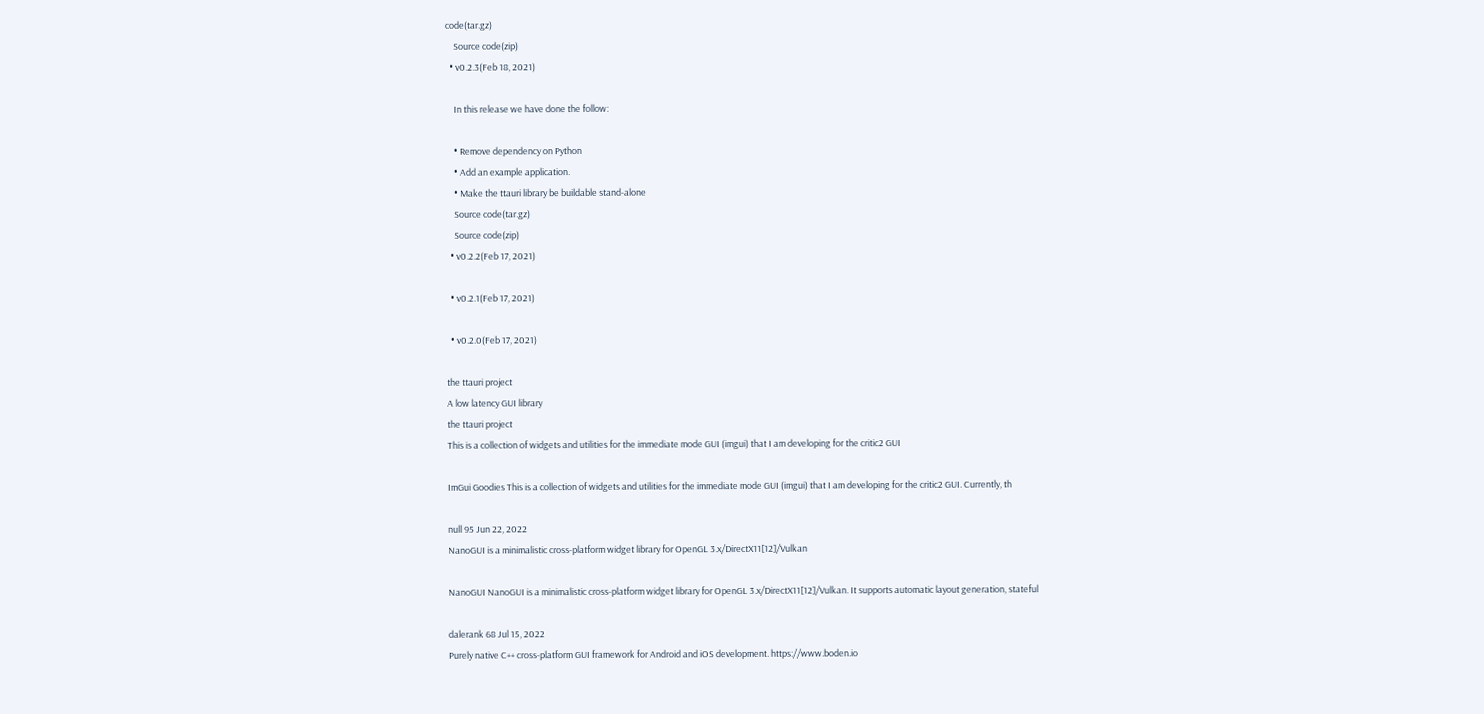code(tar.gz)
    Source code(zip)
  • v0.2.3(Feb 18, 2021)

    In this release we have done the follow:

    • Remove dependency on Python
    • Add an example application.
    • Make the ttauri library be buildable stand-alone
    Source code(tar.gz)
    Source code(zip)
  • v0.2.2(Feb 17, 2021)

  • v0.2.1(Feb 17, 2021)

  • v0.2.0(Feb 17, 2021)

the ttauri project
A low latency GUI library
the ttauri project
This is a collection of widgets and utilities for the immediate mode GUI (imgui) that I am developing for the critic2 GUI

ImGui Goodies This is a collection of widgets and utilities for the immediate mode GUI (imgui) that I am developing for the critic2 GUI. Currently, th

null 95 Jun 22, 2022
NanoGUI is a minimalistic cross-platform widget library for OpenGL 3.x/DirectX11[12]/Vulkan

NanoGUI NanoGUI is a minimalistic cross-platform widget library for OpenGL 3.x/DirectX11[12]/Vulkan. It supports automatic layout generation, stateful

dalerank 68 Jul 15, 2022
Purely native C++ cross-platform GUI framework for Android and iOS development. https://www.boden.io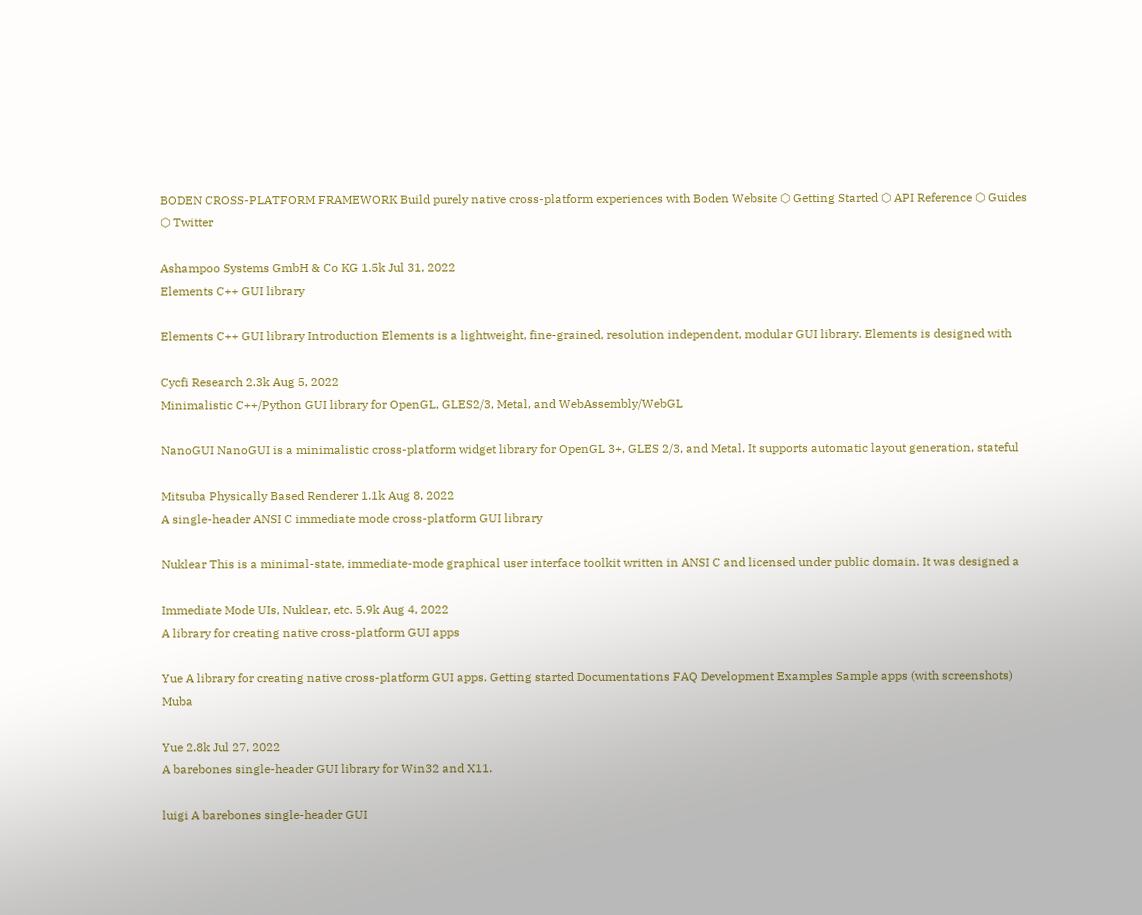BODEN CROSS-PLATFORM FRAMEWORK Build purely native cross-platform experiences with Boden Website ⬡ Getting Started ⬡ API Reference ⬡ Guides ⬡ Twitter

Ashampoo Systems GmbH & Co KG 1.5k Jul 31, 2022
Elements C++ GUI library

Elements C++ GUI library Introduction Elements is a lightweight, fine-grained, resolution independent, modular GUI library. Elements is designed with

Cycfi Research 2.3k Aug 5, 2022
Minimalistic C++/Python GUI library for OpenGL, GLES2/3, Metal, and WebAssembly/WebGL

NanoGUI NanoGUI is a minimalistic cross-platform widget library for OpenGL 3+, GLES 2/3, and Metal. It supports automatic layout generation, stateful

Mitsuba Physically Based Renderer 1.1k Aug 8, 2022
A single-header ANSI C immediate mode cross-platform GUI library

Nuklear This is a minimal-state, immediate-mode graphical user interface toolkit written in ANSI C and licensed under public domain. It was designed a

Immediate Mode UIs, Nuklear, etc. 5.9k Aug 4, 2022
A library for creating native cross-platform GUI apps

Yue A library for creating native cross-platform GUI apps. Getting started Documentations FAQ Development Examples Sample apps (with screenshots) Muba

Yue 2.8k Jul 27, 2022
A barebones single-header GUI library for Win32 and X11.

luigi A barebones single-header GUI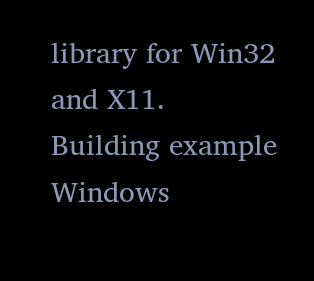library for Win32 and X11. Building example Windows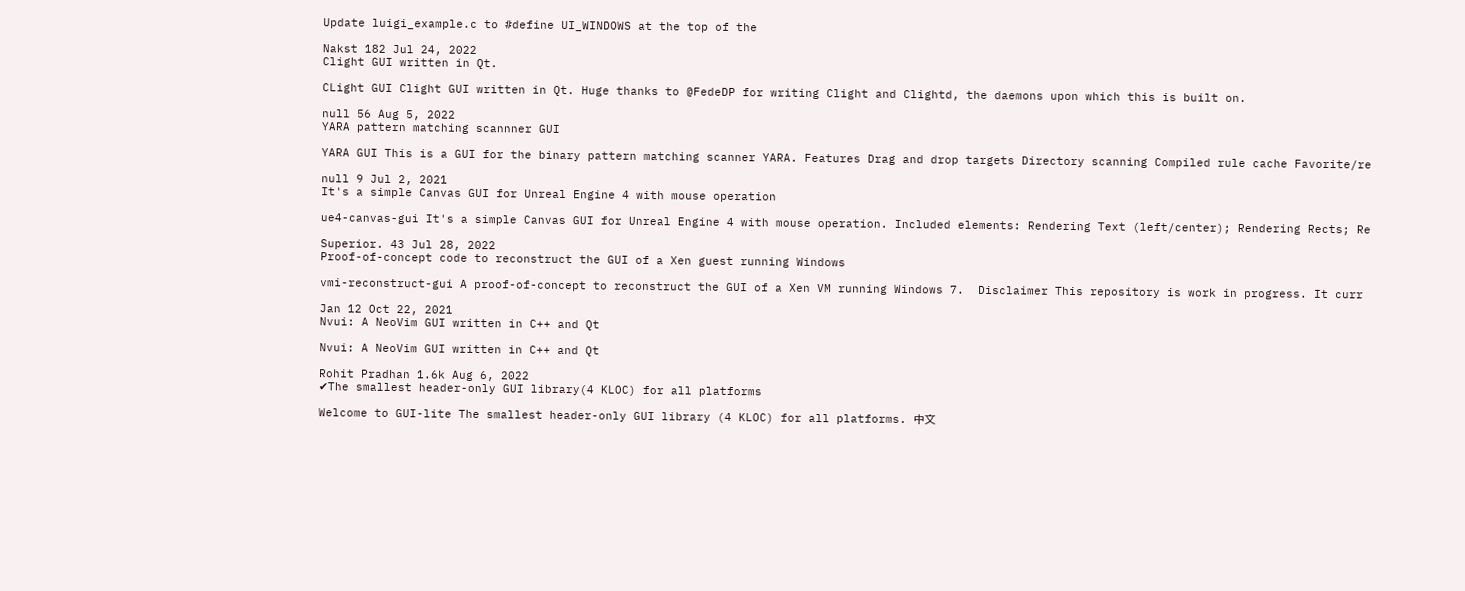Update luigi_example.c to #define UI_WINDOWS at the top of the

Nakst 182 Jul 24, 2022
Clight GUI written in Qt.

CLight GUI Clight GUI written in Qt. Huge thanks to @FedeDP for writing Clight and Clightd, the daemons upon which this is built on.

null 56 Aug 5, 2022
YARA pattern matching scannner GUI

YARA GUI This is a GUI for the binary pattern matching scanner YARA. Features Drag and drop targets Directory scanning Compiled rule cache Favorite/re

null 9 Jul 2, 2021
It's a simple Canvas GUI for Unreal Engine 4 with mouse operation

ue4-canvas-gui It's a simple Canvas GUI for Unreal Engine 4 with mouse operation. Included elements: Rendering Text (left/center); Rendering Rects; Re

Superior. 43 Jul 28, 2022
Proof-of-concept code to reconstruct the GUI of a Xen guest running Windows

vmi-reconstruct-gui A proof-of-concept to reconstruct the GUI of a Xen VM running Windows 7.  Disclaimer This repository is work in progress. It curr

Jan 12 Oct 22, 2021
Nvui: A NeoVim GUI written in C++ and Qt

Nvui: A NeoVim GUI written in C++ and Qt

Rohit Pradhan 1.6k Aug 6, 2022
✔The smallest header-only GUI library(4 KLOC) for all platforms

Welcome to GUI-lite The smallest header-only GUI library (4 KLOC) for all platforms. 中文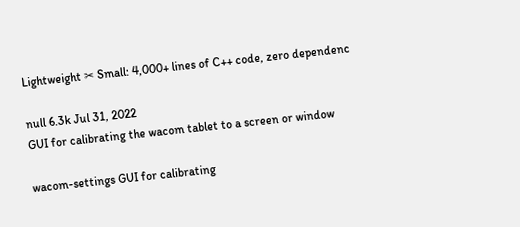Lightweight ✂ Small: 4,000+ lines of C++ code, zero dependenc

null 6.3k Jul 31, 2022
GUI for calibrating the wacom tablet to a screen or window

wacom-settings GUI for calibrating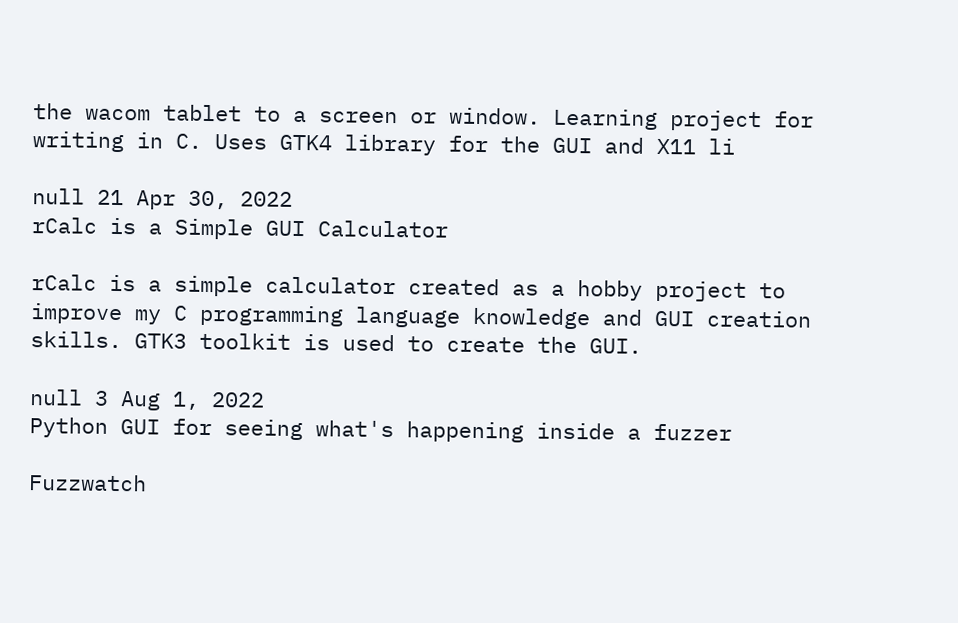the wacom tablet to a screen or window. Learning project for writing in C. Uses GTK4 library for the GUI and X11 li

null 21 Apr 30, 2022
rCalc is a Simple GUI Calculator

rCalc is a simple calculator created as a hobby project to improve my C programming language knowledge and GUI creation skills. GTK3 toolkit is used to create the GUI.

null 3 Aug 1, 2022
Python GUI for seeing what's happening inside a fuzzer

Fuzzwatch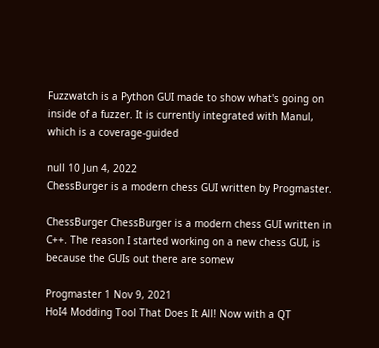Fuzzwatch is a Python GUI made to show what's going on inside of a fuzzer. It is currently integrated with Manul, which is a coverage-guided

null 10 Jun 4, 2022
ChessBurger is a modern chess GUI written by Progmaster.

ChessBurger ChessBurger is a modern chess GUI written in C++. The reason I started working on a new chess GUI, is because the GUIs out there are somew

Progmaster 1 Nov 9, 2021
HoI4 Modding Tool That Does It All! Now with a QT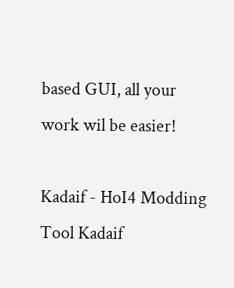based GUI, all your work wil be easier!

Kadaif - HoI4 Modding Tool Kadaif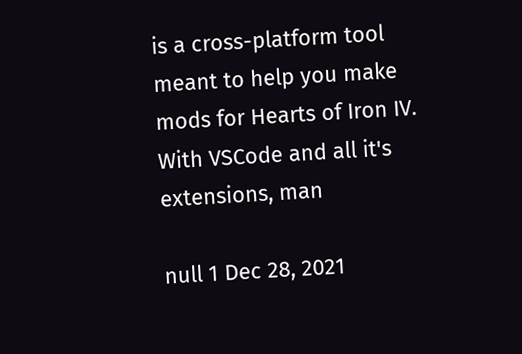is a cross-platform tool meant to help you make mods for Hearts of Iron IV. With VSCode and all it's extensions, man

null 1 Dec 28, 2021